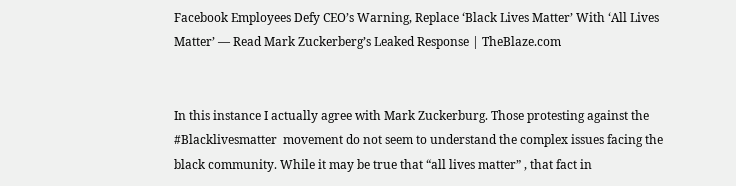Facebook Employees Defy CEO’s Warning, Replace ‘Black Lives Matter’ With ‘All Lives Matter’ — Read Mark Zuckerberg’s Leaked Response | TheBlaze.com


In this instance I actually agree with Mark Zuckerburg. Those protesting against the #Blacklivesmatter  movement do not seem to understand the complex issues facing the black community. While it may be true that “all lives matter” , that fact in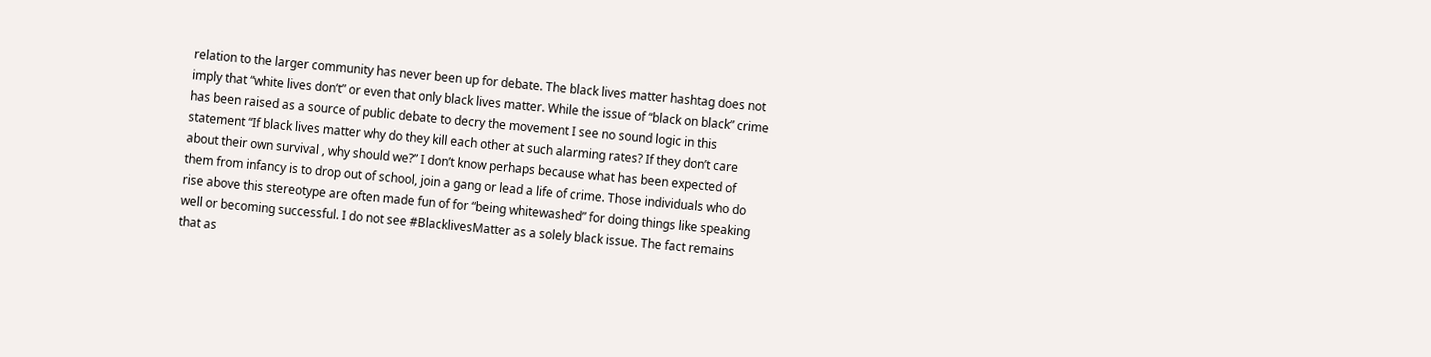relation to the larger community has never been up for debate. The black lives matter hashtag does not imply that “white lives don’t” or even that only black lives matter. While the issue of “black on black” crime has been raised as a source of public debate to decry the movement I see no sound logic in this statement “If black lives matter why do they kill each other at such alarming rates? If they don’t care about their own survival , why should we?” I don’t know perhaps because what has been expected of them from infancy is to drop out of school, join a gang or lead a life of crime. Those individuals who do rise above this stereotype are often made fun of for “being whitewashed” for doing things like speaking well or becoming successful. I do not see #BlacklivesMatter as a solely black issue. The fact remains that as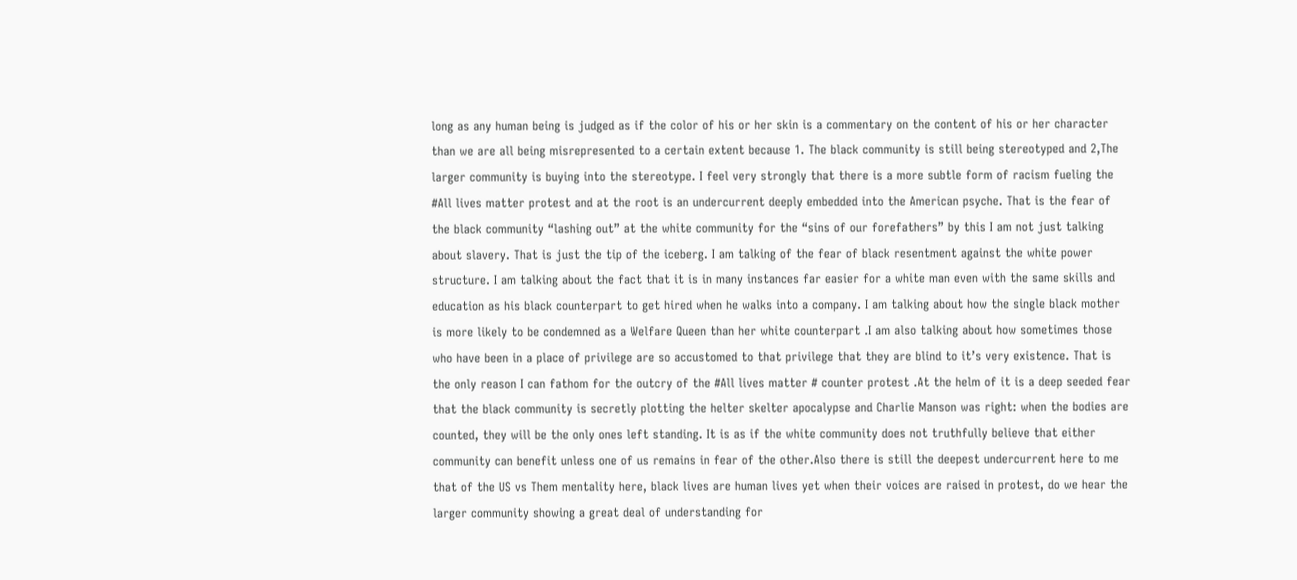long as any human being is judged as if the color of his or her skin is a commentary on the content of his or her character than we are all being misrepresented to a certain extent because 1. The black community is still being stereotyped and 2,The larger community is buying into the stereotype. I feel very strongly that there is a more subtle form of racism fueling the #All lives matter protest and at the root is an undercurrent deeply embedded into the American psyche. That is the fear of the black community “lashing out” at the white community for the “sins of our forefathers” by this I am not just talking about slavery. That is just the tip of the iceberg. I am talking of the fear of black resentment against the white power structure. I am talking about the fact that it is in many instances far easier for a white man even with the same skills and education as his black counterpart to get hired when he walks into a company. I am talking about how the single black mother is more likely to be condemned as a Welfare Queen than her white counterpart .I am also talking about how sometimes those who have been in a place of privilege are so accustomed to that privilege that they are blind to it’s very existence. That is the only reason I can fathom for the outcry of the #All lives matter # counter protest .At the helm of it is a deep seeded fear that the black community is secretly plotting the helter skelter apocalypse and Charlie Manson was right: when the bodies are counted, they will be the only ones left standing. It is as if the white community does not truthfully believe that either community can benefit unless one of us remains in fear of the other.Also there is still the deepest undercurrent here to me that of the US vs Them mentality here, black lives are human lives yet when their voices are raised in protest, do we hear the larger community showing a great deal of understanding for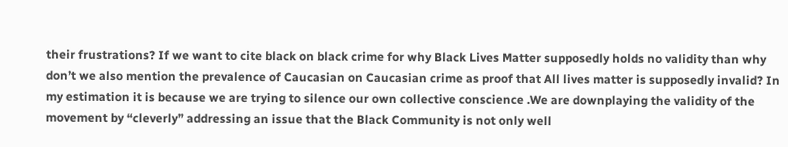their frustrations? If we want to cite black on black crime for why Black Lives Matter supposedly holds no validity than why don’t we also mention the prevalence of Caucasian on Caucasian crime as proof that All lives matter is supposedly invalid? In my estimation it is because we are trying to silence our own collective conscience .We are downplaying the validity of the movement by “cleverly” addressing an issue that the Black Community is not only well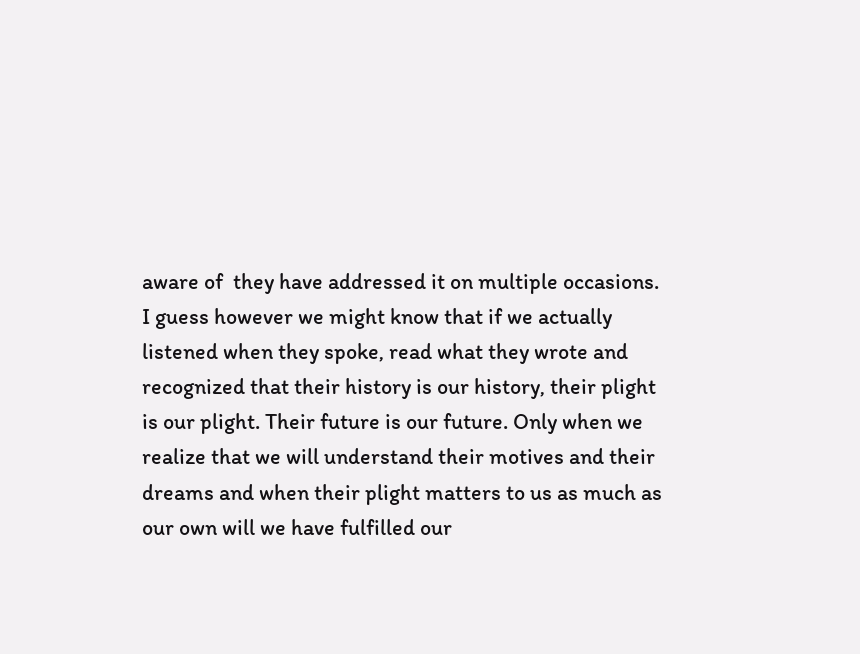aware of  they have addressed it on multiple occasions. I guess however we might know that if we actually listened when they spoke, read what they wrote and recognized that their history is our history, their plight is our plight. Their future is our future. Only when we realize that we will understand their motives and their dreams and when their plight matters to us as much as our own will we have fulfilled our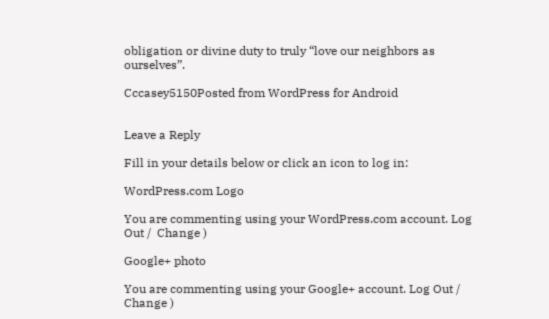obligation or divine duty to truly “love our neighbors as ourselves”.

Cccasey5150Posted from WordPress for Android


Leave a Reply

Fill in your details below or click an icon to log in:

WordPress.com Logo

You are commenting using your WordPress.com account. Log Out /  Change )

Google+ photo

You are commenting using your Google+ account. Log Out /  Change )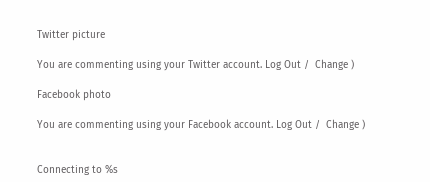Twitter picture

You are commenting using your Twitter account. Log Out /  Change )

Facebook photo

You are commenting using your Facebook account. Log Out /  Change )


Connecting to %s